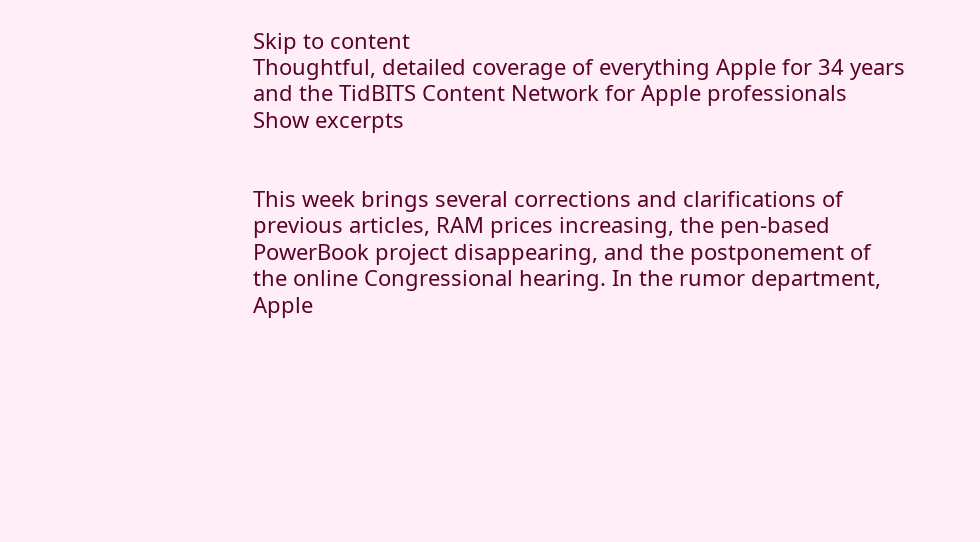Skip to content
Thoughtful, detailed coverage of everything Apple for 34 years
and the TidBITS Content Network for Apple professionals
Show excerpts


This week brings several corrections and clarifications of previous articles, RAM prices increasing, the pen-based PowerBook project disappearing, and the postponement of the online Congressional hearing. In the rumor department, Apple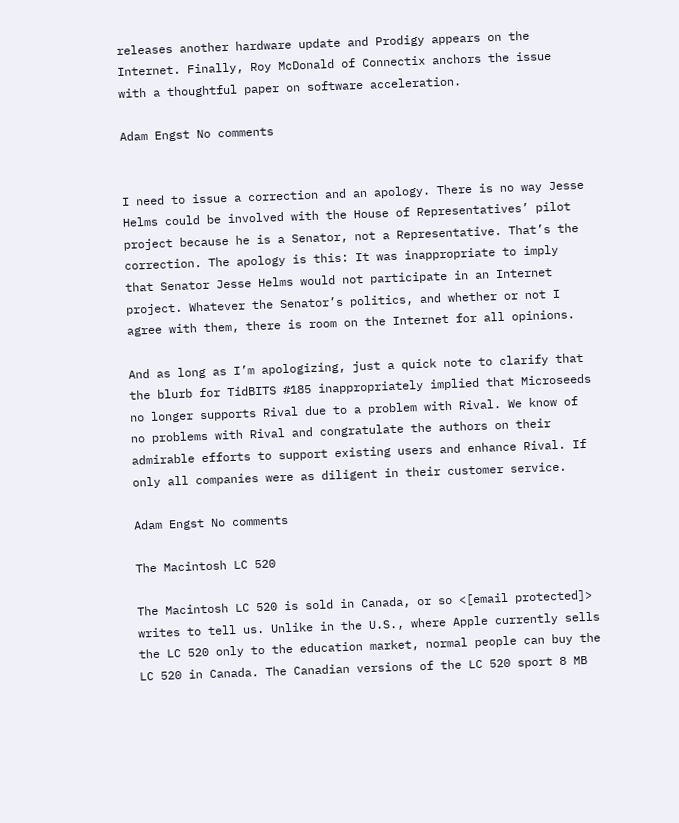releases another hardware update and Prodigy appears on the Internet. Finally, Roy McDonald of Connectix anchors the issue with a thoughtful paper on software acceleration.

Adam Engst No comments


I need to issue a correction and an apology. There is no way Jesse Helms could be involved with the House of Representatives’ pilot project because he is a Senator, not a Representative. That’s the correction. The apology is this: It was inappropriate to imply that Senator Jesse Helms would not participate in an Internet project. Whatever the Senator’s politics, and whether or not I agree with them, there is room on the Internet for all opinions.

And as long as I’m apologizing, just a quick note to clarify that the blurb for TidBITS #185 inappropriately implied that Microseeds no longer supports Rival due to a problem with Rival. We know of no problems with Rival and congratulate the authors on their admirable efforts to support existing users and enhance Rival. If only all companies were as diligent in their customer service.

Adam Engst No comments

The Macintosh LC 520

The Macintosh LC 520 is sold in Canada, or so <[email protected]> writes to tell us. Unlike in the U.S., where Apple currently sells the LC 520 only to the education market, normal people can buy the LC 520 in Canada. The Canadian versions of the LC 520 sport 8 MB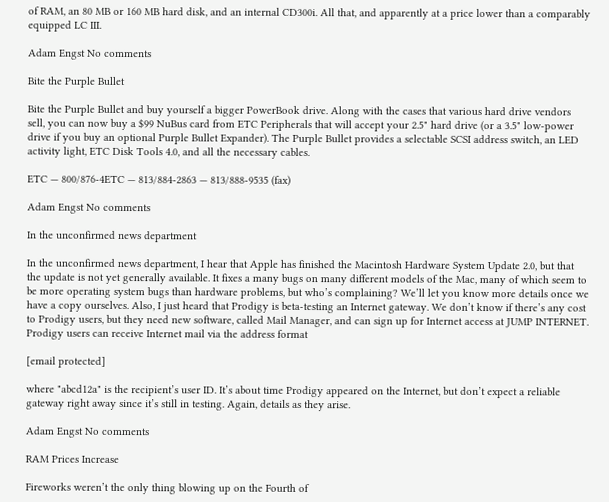of RAM, an 80 MB or 160 MB hard disk, and an internal CD300i. All that, and apparently at a price lower than a comparably equipped LC III.

Adam Engst No comments

Bite the Purple Bullet

Bite the Purple Bullet and buy yourself a bigger PowerBook drive. Along with the cases that various hard drive vendors sell, you can now buy a $99 NuBus card from ETC Peripherals that will accept your 2.5" hard drive (or a 3.5" low-power drive if you buy an optional Purple Bullet Expander). The Purple Bullet provides a selectable SCSI address switch, an LED activity light, ETC Disk Tools 4.0, and all the necessary cables.

ETC — 800/876-4ETC — 813/884-2863 — 813/888-9535 (fax)

Adam Engst No comments

In the unconfirmed news department

In the unconfirmed news department, I hear that Apple has finished the Macintosh Hardware System Update 2.0, but that the update is not yet generally available. It fixes a many bugs on many different models of the Mac, many of which seem to be more operating system bugs than hardware problems, but who’s complaining? We’ll let you know more details once we have a copy ourselves. Also, I just heard that Prodigy is beta-testing an Internet gateway. We don’t know if there’s any cost to Prodigy users, but they need new software, called Mail Manager, and can sign up for Internet access at JUMP INTERNET. Prodigy users can receive Internet mail via the address format

[email protected]

where "abcd12a" is the recipient’s user ID. It’s about time Prodigy appeared on the Internet, but don’t expect a reliable gateway right away since it’s still in testing. Again, details as they arise.

Adam Engst No comments

RAM Prices Increase

Fireworks weren’t the only thing blowing up on the Fourth of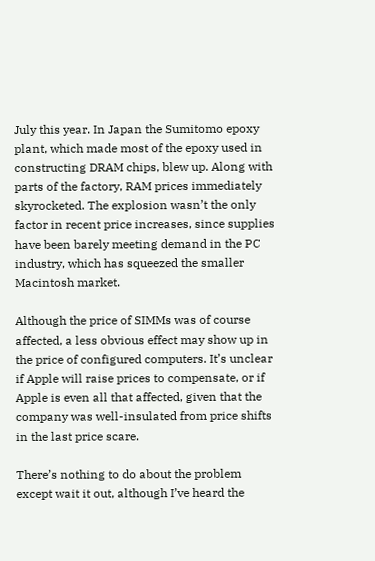July this year. In Japan the Sumitomo epoxy plant, which made most of the epoxy used in constructing DRAM chips, blew up. Along with parts of the factory, RAM prices immediately skyrocketed. The explosion wasn’t the only factor in recent price increases, since supplies have been barely meeting demand in the PC industry, which has squeezed the smaller Macintosh market.

Although the price of SIMMs was of course affected, a less obvious effect may show up in the price of configured computers. It’s unclear if Apple will raise prices to compensate, or if Apple is even all that affected, given that the company was well-insulated from price shifts in the last price scare.

There’s nothing to do about the problem except wait it out, although I’ve heard the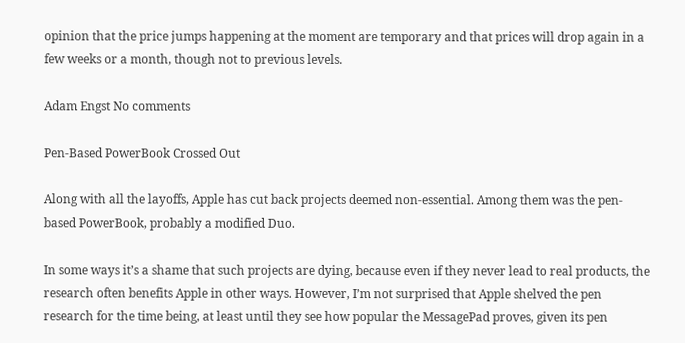opinion that the price jumps happening at the moment are temporary and that prices will drop again in a few weeks or a month, though not to previous levels.

Adam Engst No comments

Pen-Based PowerBook Crossed Out

Along with all the layoffs, Apple has cut back projects deemed non-essential. Among them was the pen-based PowerBook, probably a modified Duo.

In some ways it’s a shame that such projects are dying, because even if they never lead to real products, the research often benefits Apple in other ways. However, I’m not surprised that Apple shelved the pen research for the time being, at least until they see how popular the MessagePad proves, given its pen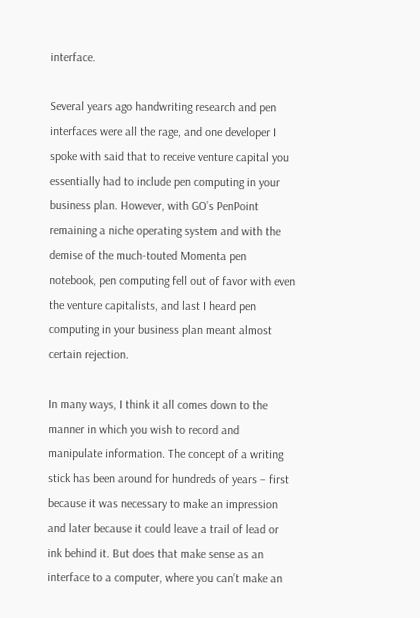interface.

Several years ago handwriting research and pen interfaces were all the rage, and one developer I spoke with said that to receive venture capital you essentially had to include pen computing in your business plan. However, with GO’s PenPoint remaining a niche operating system and with the demise of the much-touted Momenta pen notebook, pen computing fell out of favor with even the venture capitalists, and last I heard pen computing in your business plan meant almost certain rejection.

In many ways, I think it all comes down to the manner in which you wish to record and manipulate information. The concept of a writing stick has been around for hundreds of years – first because it was necessary to make an impression and later because it could leave a trail of lead or ink behind it. But does that make sense as an interface to a computer, where you can’t make an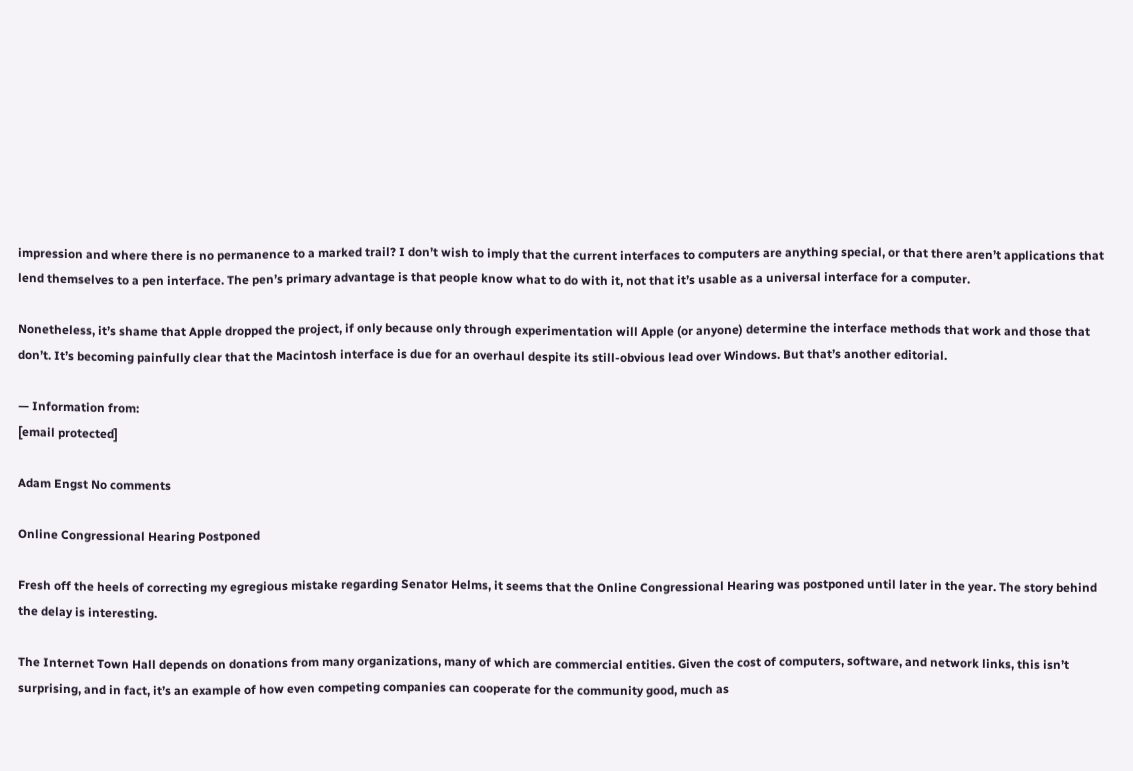impression and where there is no permanence to a marked trail? I don’t wish to imply that the current interfaces to computers are anything special, or that there aren’t applications that lend themselves to a pen interface. The pen’s primary advantage is that people know what to do with it, not that it’s usable as a universal interface for a computer.

Nonetheless, it’s shame that Apple dropped the project, if only because only through experimentation will Apple (or anyone) determine the interface methods that work and those that don’t. It’s becoming painfully clear that the Macintosh interface is due for an overhaul despite its still-obvious lead over Windows. But that’s another editorial.

— Information from:
[email protected]

Adam Engst No comments

Online Congressional Hearing Postponed

Fresh off the heels of correcting my egregious mistake regarding Senator Helms, it seems that the Online Congressional Hearing was postponed until later in the year. The story behind the delay is interesting.

The Internet Town Hall depends on donations from many organizations, many of which are commercial entities. Given the cost of computers, software, and network links, this isn’t surprising, and in fact, it’s an example of how even competing companies can cooperate for the community good, much as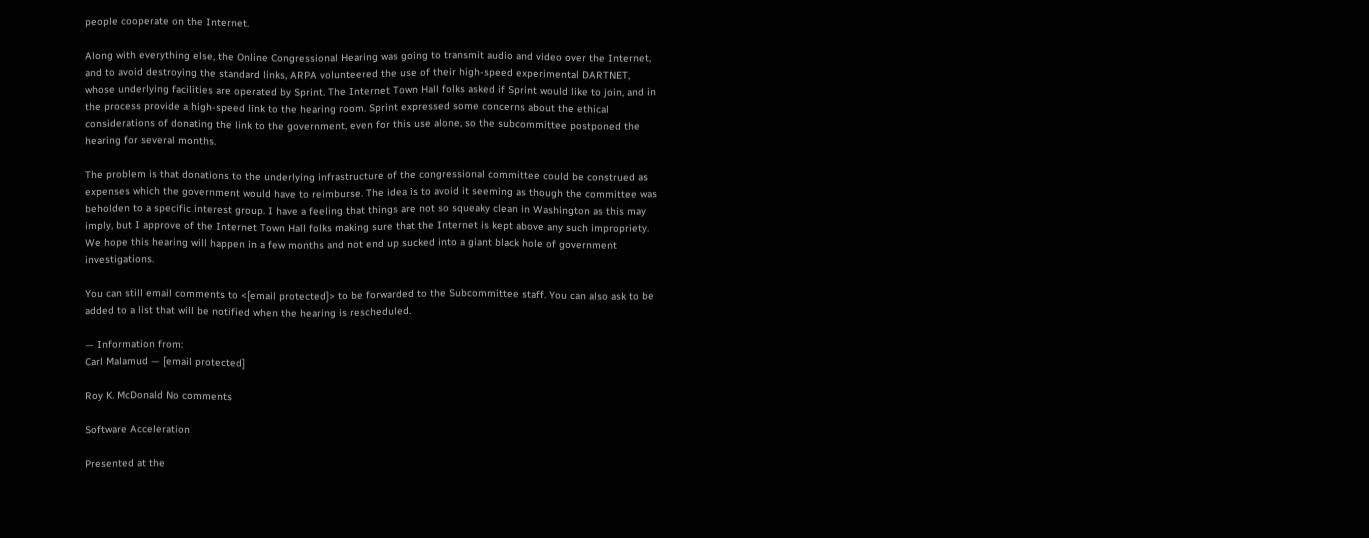people cooperate on the Internet.

Along with everything else, the Online Congressional Hearing was going to transmit audio and video over the Internet, and to avoid destroying the standard links, ARPA volunteered the use of their high-speed experimental DARTNET, whose underlying facilities are operated by Sprint. The Internet Town Hall folks asked if Sprint would like to join, and in the process provide a high-speed link to the hearing room. Sprint expressed some concerns about the ethical considerations of donating the link to the government, even for this use alone, so the subcommittee postponed the hearing for several months.

The problem is that donations to the underlying infrastructure of the congressional committee could be construed as expenses which the government would have to reimburse. The idea is to avoid it seeming as though the committee was beholden to a specific interest group. I have a feeling that things are not so squeaky clean in Washington as this may imply, but I approve of the Internet Town Hall folks making sure that the Internet is kept above any such impropriety. We hope this hearing will happen in a few months and not end up sucked into a giant black hole of government investigations.

You can still email comments to <[email protected]> to be forwarded to the Subcommittee staff. You can also ask to be added to a list that will be notified when the hearing is rescheduled.

— Information from:
Carl Malamud — [email protected]

Roy K. McDonald No comments

Software Acceleration

Presented at the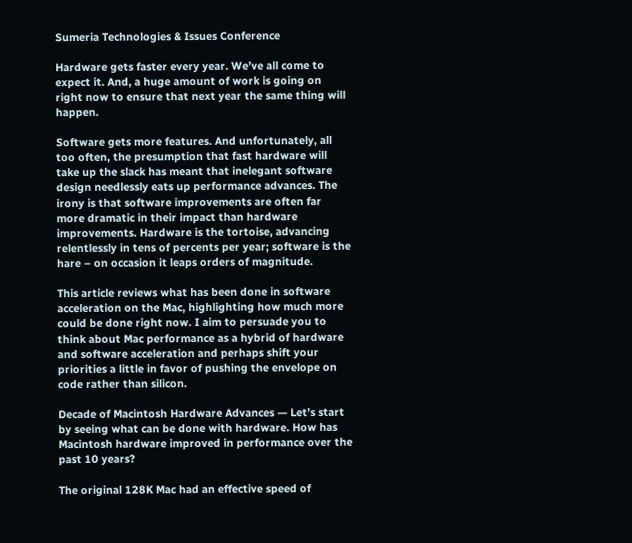Sumeria Technologies & Issues Conference

Hardware gets faster every year. We’ve all come to expect it. And, a huge amount of work is going on right now to ensure that next year the same thing will happen.

Software gets more features. And unfortunately, all too often, the presumption that fast hardware will take up the slack has meant that inelegant software design needlessly eats up performance advances. The irony is that software improvements are often far more dramatic in their impact than hardware improvements. Hardware is the tortoise, advancing relentlessly in tens of percents per year; software is the hare – on occasion it leaps orders of magnitude.

This article reviews what has been done in software acceleration on the Mac, highlighting how much more could be done right now. I aim to persuade you to think about Mac performance as a hybrid of hardware and software acceleration and perhaps shift your priorities a little in favor of pushing the envelope on code rather than silicon.

Decade of Macintosh Hardware Advances — Let’s start by seeing what can be done with hardware. How has Macintosh hardware improved in performance over the past 10 years?

The original 128K Mac had an effective speed of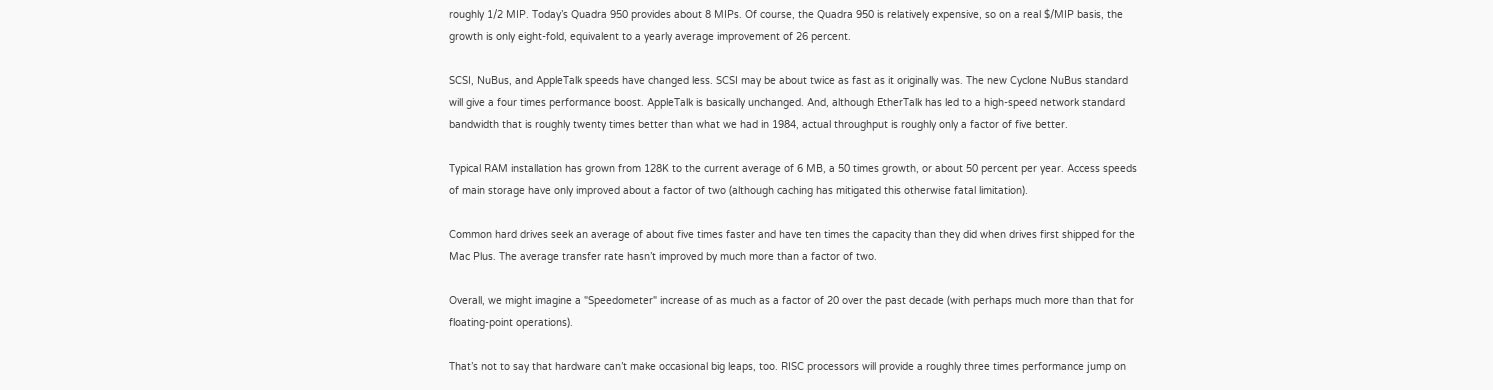roughly 1/2 MIP. Today’s Quadra 950 provides about 8 MIPs. Of course, the Quadra 950 is relatively expensive, so on a real $/MIP basis, the growth is only eight-fold, equivalent to a yearly average improvement of 26 percent.

SCSI, NuBus, and AppleTalk speeds have changed less. SCSI may be about twice as fast as it originally was. The new Cyclone NuBus standard will give a four times performance boost. AppleTalk is basically unchanged. And, although EtherTalk has led to a high-speed network standard bandwidth that is roughly twenty times better than what we had in 1984, actual throughput is roughly only a factor of five better.

Typical RAM installation has grown from 128K to the current average of 6 MB, a 50 times growth, or about 50 percent per year. Access speeds of main storage have only improved about a factor of two (although caching has mitigated this otherwise fatal limitation).

Common hard drives seek an average of about five times faster and have ten times the capacity than they did when drives first shipped for the Mac Plus. The average transfer rate hasn’t improved by much more than a factor of two.

Overall, we might imagine a "Speedometer" increase of as much as a factor of 20 over the past decade (with perhaps much more than that for floating-point operations).

That’s not to say that hardware can’t make occasional big leaps, too. RISC processors will provide a roughly three times performance jump on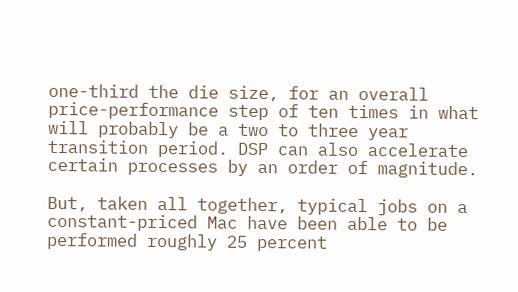one-third the die size, for an overall price-performance step of ten times in what will probably be a two to three year transition period. DSP can also accelerate certain processes by an order of magnitude.

But, taken all together, typical jobs on a constant-priced Mac have been able to be performed roughly 25 percent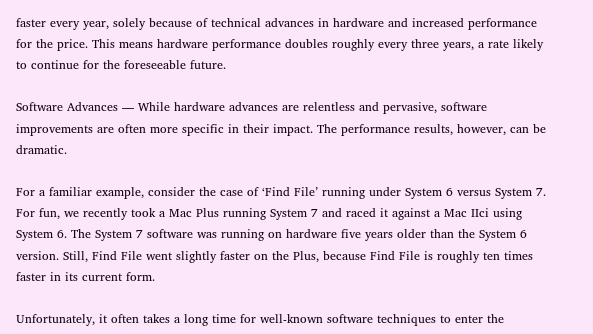faster every year, solely because of technical advances in hardware and increased performance for the price. This means hardware performance doubles roughly every three years, a rate likely to continue for the foreseeable future.

Software Advances — While hardware advances are relentless and pervasive, software improvements are often more specific in their impact. The performance results, however, can be dramatic.

For a familiar example, consider the case of ‘Find File’ running under System 6 versus System 7. For fun, we recently took a Mac Plus running System 7 and raced it against a Mac IIci using System 6. The System 7 software was running on hardware five years older than the System 6 version. Still, Find File went slightly faster on the Plus, because Find File is roughly ten times faster in its current form.

Unfortunately, it often takes a long time for well-known software techniques to enter the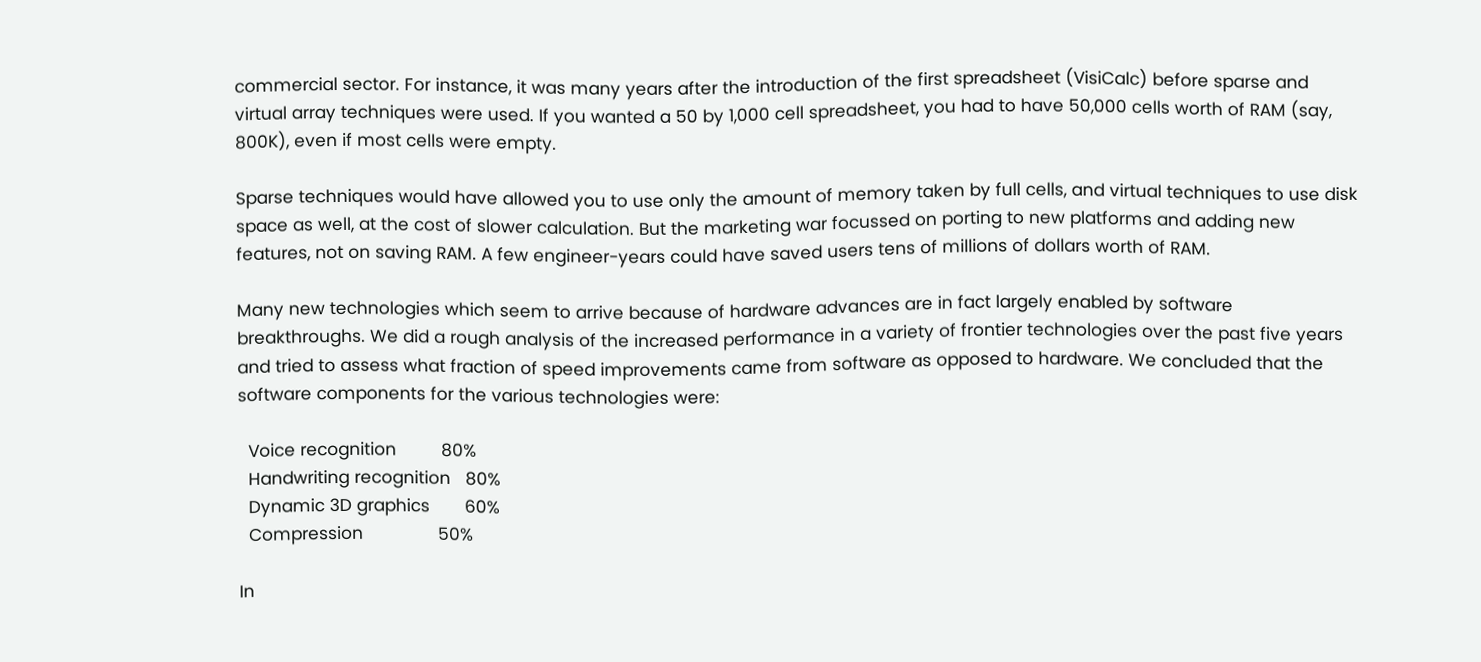commercial sector. For instance, it was many years after the introduction of the first spreadsheet (VisiCalc) before sparse and virtual array techniques were used. If you wanted a 50 by 1,000 cell spreadsheet, you had to have 50,000 cells worth of RAM (say, 800K), even if most cells were empty.

Sparse techniques would have allowed you to use only the amount of memory taken by full cells, and virtual techniques to use disk space as well, at the cost of slower calculation. But the marketing war focussed on porting to new platforms and adding new features, not on saving RAM. A few engineer-years could have saved users tens of millions of dollars worth of RAM.

Many new technologies which seem to arrive because of hardware advances are in fact largely enabled by software breakthroughs. We did a rough analysis of the increased performance in a variety of frontier technologies over the past five years and tried to assess what fraction of speed improvements came from software as opposed to hardware. We concluded that the software components for the various technologies were:

  Voice recognition         80%
  Handwriting recognition   80%
  Dynamic 3D graphics       60%
  Compression               50%

In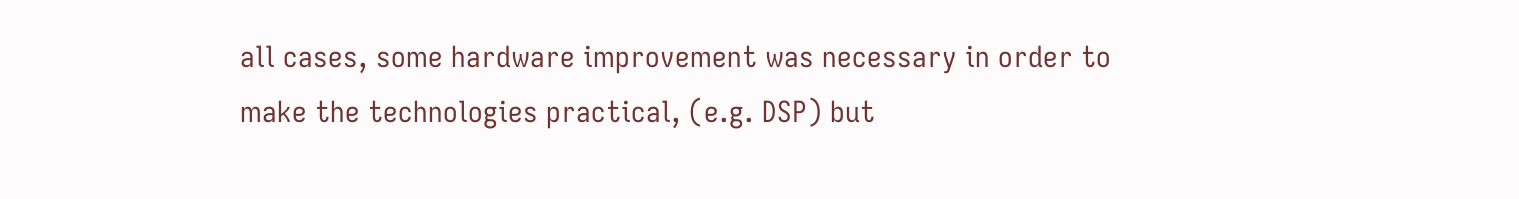all cases, some hardware improvement was necessary in order to make the technologies practical, (e.g. DSP) but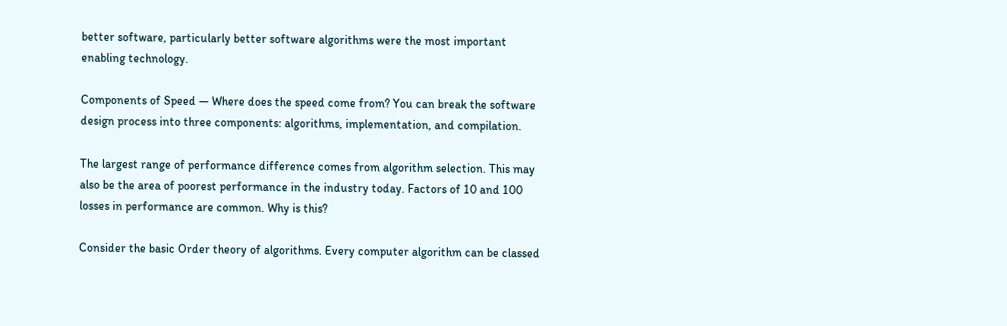better software, particularly better software algorithms were the most important enabling technology.

Components of Speed — Where does the speed come from? You can break the software design process into three components: algorithms, implementation, and compilation.

The largest range of performance difference comes from algorithm selection. This may also be the area of poorest performance in the industry today. Factors of 10 and 100 losses in performance are common. Why is this?

Consider the basic Order theory of algorithms. Every computer algorithm can be classed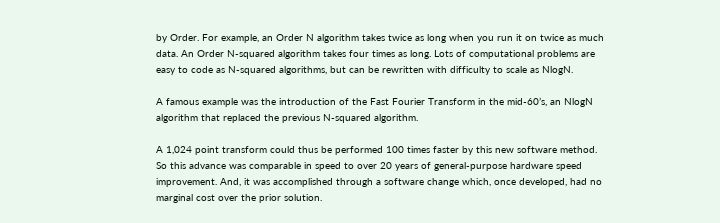by Order. For example, an Order N algorithm takes twice as long when you run it on twice as much data. An Order N-squared algorithm takes four times as long. Lots of computational problems are easy to code as N-squared algorithms, but can be rewritten with difficulty to scale as NlogN.

A famous example was the introduction of the Fast Fourier Transform in the mid-60’s, an NlogN algorithm that replaced the previous N-squared algorithm.

A 1,024 point transform could thus be performed 100 times faster by this new software method. So this advance was comparable in speed to over 20 years of general-purpose hardware speed improvement. And, it was accomplished through a software change which, once developed, had no marginal cost over the prior solution.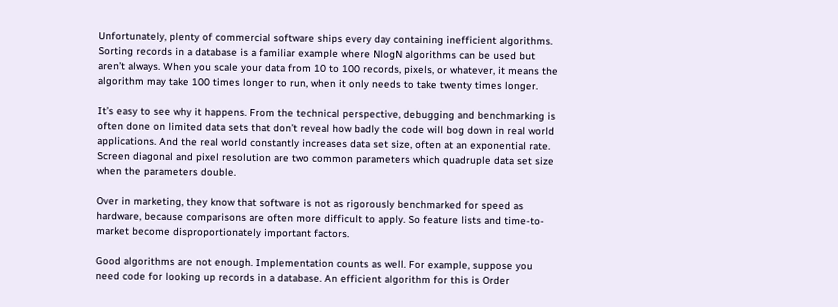Unfortunately, plenty of commercial software ships every day containing inefficient algorithms. Sorting records in a database is a familiar example where NlogN algorithms can be used but aren’t always. When you scale your data from 10 to 100 records, pixels, or whatever, it means the algorithm may take 100 times longer to run, when it only needs to take twenty times longer.

It’s easy to see why it happens. From the technical perspective, debugging and benchmarking is often done on limited data sets that don’t reveal how badly the code will bog down in real world applications. And the real world constantly increases data set size, often at an exponential rate. Screen diagonal and pixel resolution are two common parameters which quadruple data set size when the parameters double.

Over in marketing, they know that software is not as rigorously benchmarked for speed as hardware, because comparisons are often more difficult to apply. So feature lists and time-to-market become disproportionately important factors.

Good algorithms are not enough. Implementation counts as well. For example, suppose you need code for looking up records in a database. An efficient algorithm for this is Order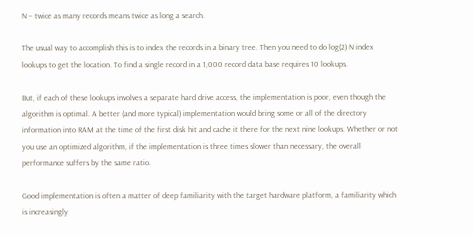N – twice as many records means twice as long a search.

The usual way to accomplish this is to index the records in a binary tree. Then you need to do log(2) N index lookups to get the location. To find a single record in a 1,000 record data base requires 10 lookups.

But, if each of these lookups involves a separate hard drive access, the implementation is poor, even though the algorithm is optimal. A better (and more typical) implementation would bring some or all of the directory information into RAM at the time of the first disk hit and cache it there for the next nine lookups. Whether or not you use an optimized algorithm, if the implementation is three times slower than necessary, the overall performance suffers by the same ratio.

Good implementation is often a matter of deep familiarity with the target hardware platform, a familiarity which is increasingly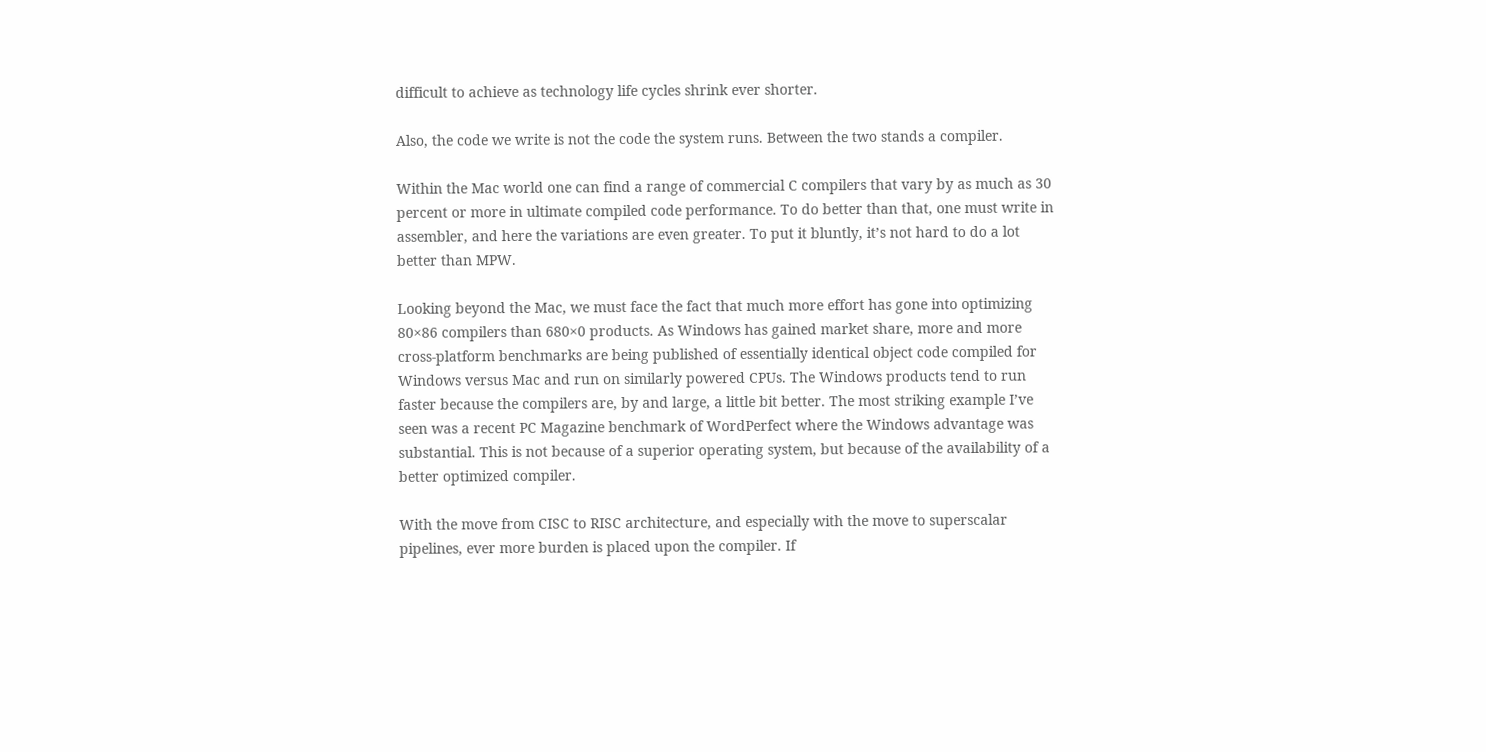difficult to achieve as technology life cycles shrink ever shorter.

Also, the code we write is not the code the system runs. Between the two stands a compiler.

Within the Mac world one can find a range of commercial C compilers that vary by as much as 30 percent or more in ultimate compiled code performance. To do better than that, one must write in assembler, and here the variations are even greater. To put it bluntly, it’s not hard to do a lot better than MPW.

Looking beyond the Mac, we must face the fact that much more effort has gone into optimizing 80×86 compilers than 680×0 products. As Windows has gained market share, more and more cross-platform benchmarks are being published of essentially identical object code compiled for Windows versus Mac and run on similarly powered CPUs. The Windows products tend to run faster because the compilers are, by and large, a little bit better. The most striking example I’ve seen was a recent PC Magazine benchmark of WordPerfect where the Windows advantage was substantial. This is not because of a superior operating system, but because of the availability of a better optimized compiler.

With the move from CISC to RISC architecture, and especially with the move to superscalar pipelines, ever more burden is placed upon the compiler. If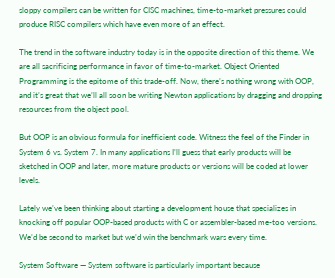sloppy compilers can be written for CISC machines, time-to-market pressures could produce RISC compilers which have even more of an effect.

The trend in the software industry today is in the opposite direction of this theme. We are all sacrificing performance in favor of time-to-market. Object Oriented Programming is the epitome of this trade-off. Now, there’s nothing wrong with OOP, and it’s great that we’ll all soon be writing Newton applications by dragging and dropping resources from the object pool.

But OOP is an obvious formula for inefficient code. Witness the feel of the Finder in System 6 vs. System 7. In many applications I’ll guess that early products will be sketched in OOP and later, more mature products or versions will be coded at lower levels.

Lately we’ve been thinking about starting a development house that specializes in knocking off popular OOP-based products with C or assembler-based me-too versions. We’d be second to market but we’d win the benchmark wars every time.

System Software — System software is particularly important because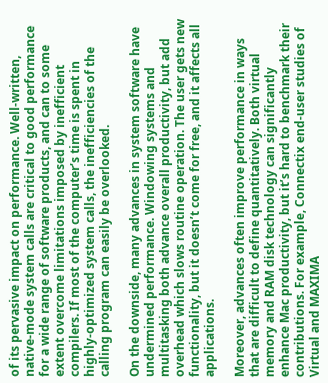of its pervasive impact on performance. Well-written, native-mode system calls are critical to good performance for a wide range of software products, and can to some extent overcome limitations imposed by inefficient compilers. If most of the computer’s time is spent in highly-optimized system calls, the inefficiencies of the calling program can easily be overlooked.

On the downside, many advances in system software have undermined performance. Windowing systems and multitasking both advance overall productivity, but add overhead which slows routine operation. The user gets new functionality, but it doesn’t come for free, and it affects all applications.

Moreover, advances often improve performance in ways that are difficult to define quantitatively. Both virtual memory and RAM disk technology can significantly enhance Mac productivity, but it’s hard to benchmark their contributions. For example, Connectix end-user studies of Virtual and MAXIMA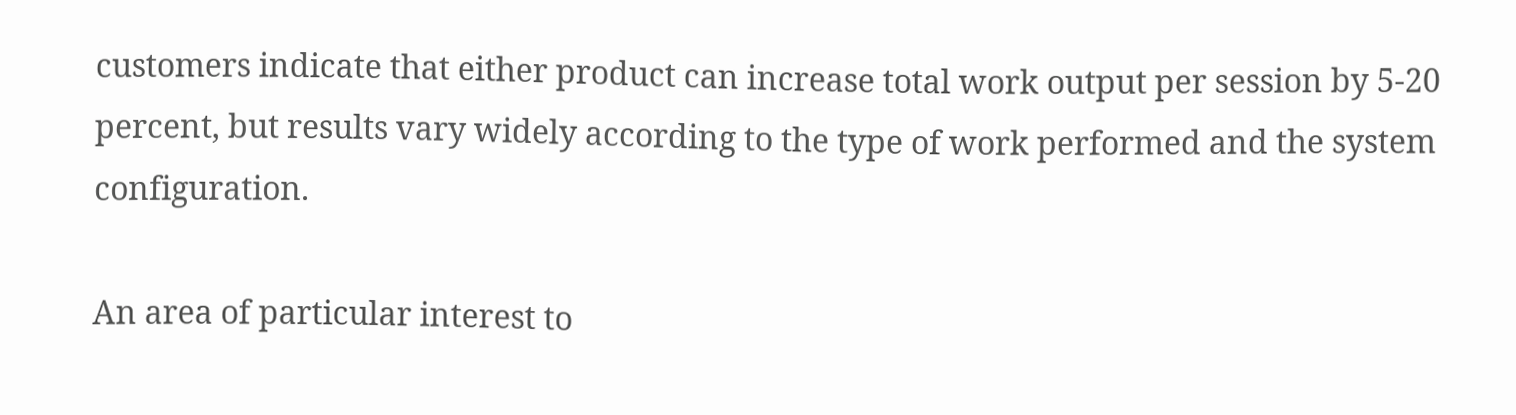customers indicate that either product can increase total work output per session by 5-20 percent, but results vary widely according to the type of work performed and the system configuration.

An area of particular interest to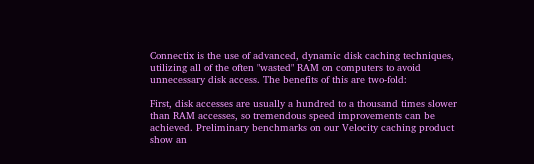Connectix is the use of advanced, dynamic disk caching techniques, utilizing all of the often "wasted" RAM on computers to avoid unnecessary disk access. The benefits of this are two-fold:

First, disk accesses are usually a hundred to a thousand times slower than RAM accesses, so tremendous speed improvements can be achieved. Preliminary benchmarks on our Velocity caching product show an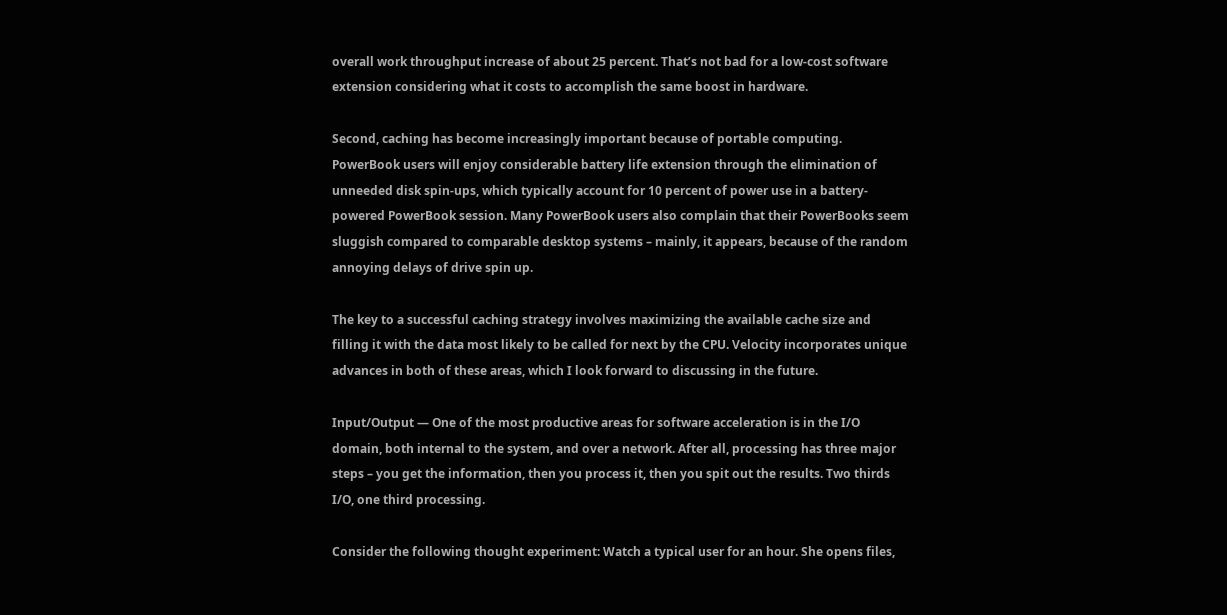overall work throughput increase of about 25 percent. That’s not bad for a low-cost software extension considering what it costs to accomplish the same boost in hardware.

Second, caching has become increasingly important because of portable computing. PowerBook users will enjoy considerable battery life extension through the elimination of unneeded disk spin-ups, which typically account for 10 percent of power use in a battery-powered PowerBook session. Many PowerBook users also complain that their PowerBooks seem sluggish compared to comparable desktop systems – mainly, it appears, because of the random annoying delays of drive spin up.

The key to a successful caching strategy involves maximizing the available cache size and filling it with the data most likely to be called for next by the CPU. Velocity incorporates unique advances in both of these areas, which I look forward to discussing in the future.

Input/Output — One of the most productive areas for software acceleration is in the I/O domain, both internal to the system, and over a network. After all, processing has three major steps – you get the information, then you process it, then you spit out the results. Two thirds I/O, one third processing.

Consider the following thought experiment: Watch a typical user for an hour. She opens files,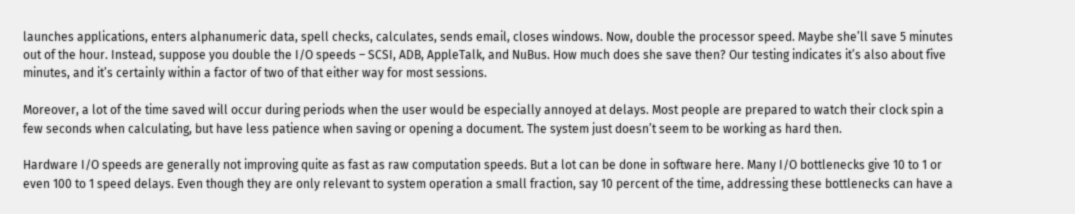launches applications, enters alphanumeric data, spell checks, calculates, sends email, closes windows. Now, double the processor speed. Maybe she’ll save 5 minutes out of the hour. Instead, suppose you double the I/O speeds – SCSI, ADB, AppleTalk, and NuBus. How much does she save then? Our testing indicates it’s also about five minutes, and it’s certainly within a factor of two of that either way for most sessions.

Moreover, a lot of the time saved will occur during periods when the user would be especially annoyed at delays. Most people are prepared to watch their clock spin a few seconds when calculating, but have less patience when saving or opening a document. The system just doesn’t seem to be working as hard then.

Hardware I/O speeds are generally not improving quite as fast as raw computation speeds. But a lot can be done in software here. Many I/O bottlenecks give 10 to 1 or even 100 to 1 speed delays. Even though they are only relevant to system operation a small fraction, say 10 percent of the time, addressing these bottlenecks can have a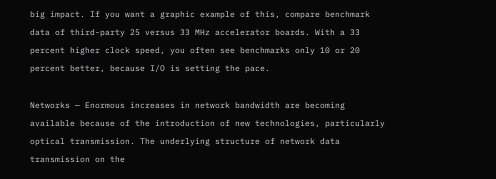big impact. If you want a graphic example of this, compare benchmark data of third-party 25 versus 33 MHz accelerator boards. With a 33 percent higher clock speed, you often see benchmarks only 10 or 20 percent better, because I/O is setting the pace.

Networks — Enormous increases in network bandwidth are becoming available because of the introduction of new technologies, particularly optical transmission. The underlying structure of network data transmission on the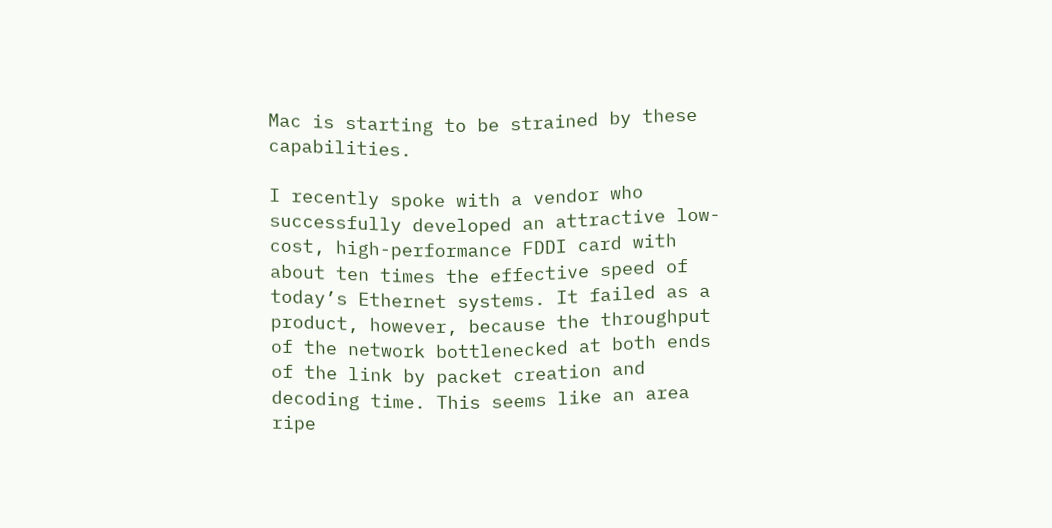Mac is starting to be strained by these capabilities.

I recently spoke with a vendor who successfully developed an attractive low-cost, high-performance FDDI card with about ten times the effective speed of today’s Ethernet systems. It failed as a product, however, because the throughput of the network bottlenecked at both ends of the link by packet creation and decoding time. This seems like an area ripe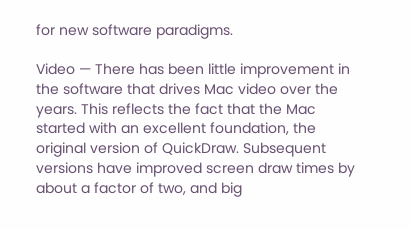for new software paradigms.

Video — There has been little improvement in the software that drives Mac video over the years. This reflects the fact that the Mac started with an excellent foundation, the original version of QuickDraw. Subsequent versions have improved screen draw times by about a factor of two, and big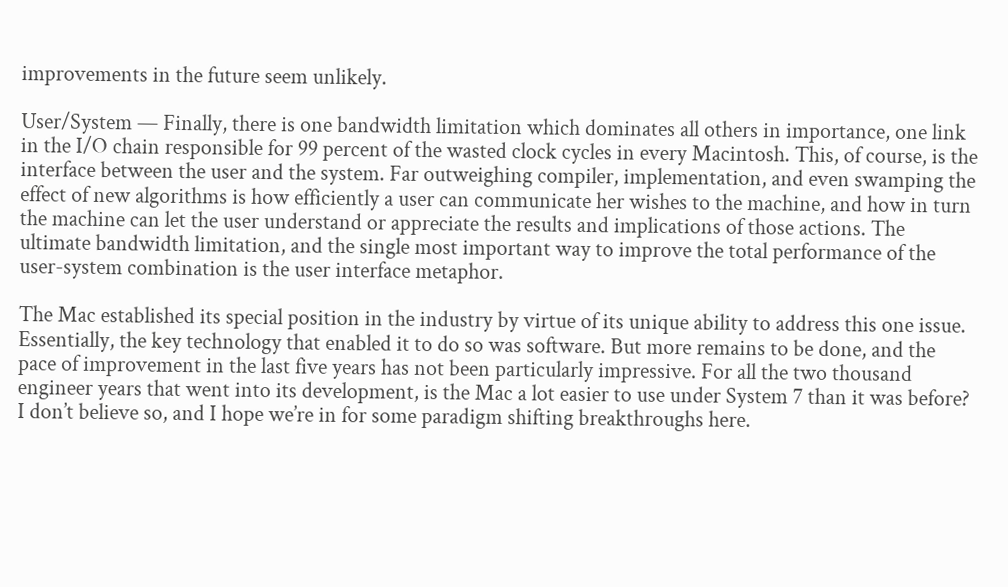improvements in the future seem unlikely.

User/System — Finally, there is one bandwidth limitation which dominates all others in importance, one link in the I/O chain responsible for 99 percent of the wasted clock cycles in every Macintosh. This, of course, is the interface between the user and the system. Far outweighing compiler, implementation, and even swamping the effect of new algorithms is how efficiently a user can communicate her wishes to the machine, and how in turn the machine can let the user understand or appreciate the results and implications of those actions. The ultimate bandwidth limitation, and the single most important way to improve the total performance of the user-system combination is the user interface metaphor.

The Mac established its special position in the industry by virtue of its unique ability to address this one issue. Essentially, the key technology that enabled it to do so was software. But more remains to be done, and the pace of improvement in the last five years has not been particularly impressive. For all the two thousand engineer years that went into its development, is the Mac a lot easier to use under System 7 than it was before? I don’t believe so, and I hope we’re in for some paradigm shifting breakthroughs here.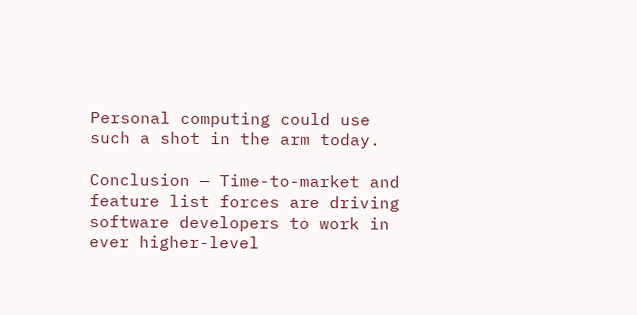Personal computing could use such a shot in the arm today.

Conclusion — Time-to-market and feature list forces are driving software developers to work in ever higher-level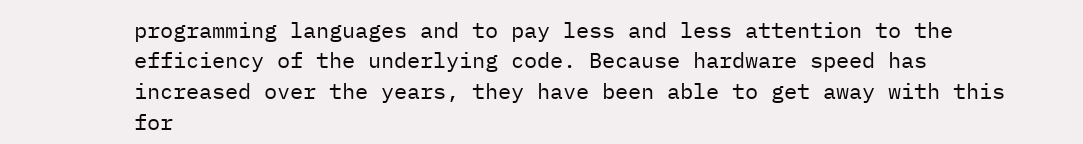programming languages and to pay less and less attention to the efficiency of the underlying code. Because hardware speed has increased over the years, they have been able to get away with this for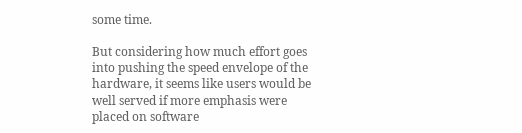some time.

But considering how much effort goes into pushing the speed envelope of the hardware, it seems like users would be well served if more emphasis were placed on software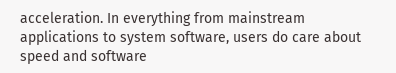acceleration. In everything from mainstream applications to system software, users do care about speed and software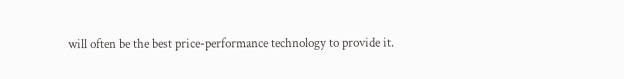will often be the best price-performance technology to provide it.